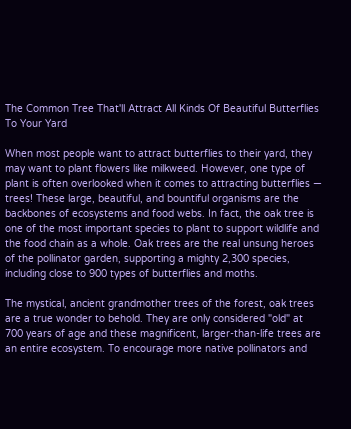The Common Tree That'll Attract All Kinds Of Beautiful Butterflies To Your Yard

When most people want to attract butterflies to their yard, they may want to plant flowers like milkweed. However, one type of plant is often overlooked when it comes to attracting butterflies — trees! These large, beautiful, and bountiful organisms are the backbones of ecosystems and food webs. In fact, the oak tree is one of the most important species to plant to support wildlife and the food chain as a whole. Oak trees are the real unsung heroes of the pollinator garden, supporting a mighty 2,300 species, including close to 900 types of butterflies and moths.

The mystical, ancient grandmother trees of the forest, oak trees are a true wonder to behold. They are only considered "old" at 700 years of age and these magnificent, larger-than-life trees are an entire ecosystem. To encourage more native pollinators and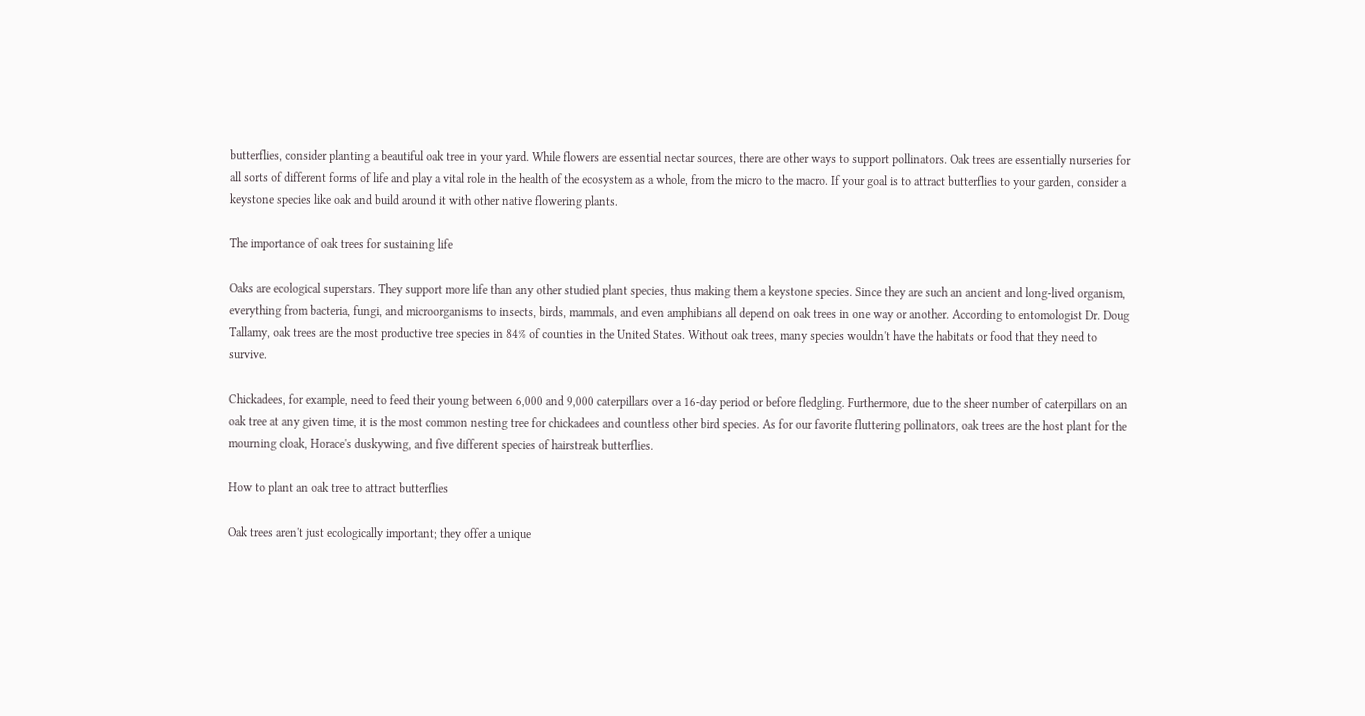butterflies, consider planting a beautiful oak tree in your yard. While flowers are essential nectar sources, there are other ways to support pollinators. Oak trees are essentially nurseries for all sorts of different forms of life and play a vital role in the health of the ecosystem as a whole, from the micro to the macro. If your goal is to attract butterflies to your garden, consider a keystone species like oak and build around it with other native flowering plants.

The importance of oak trees for sustaining life

Oaks are ecological superstars. They support more life than any other studied plant species, thus making them a keystone species. Since they are such an ancient and long-lived organism, everything from bacteria, fungi, and microorganisms to insects, birds, mammals, and even amphibians all depend on oak trees in one way or another. According to entomologist Dr. Doug Tallamy, oak trees are the most productive tree species in 84% of counties in the United States. Without oak trees, many species wouldn't have the habitats or food that they need to survive.

Chickadees, for example, need to feed their young between 6,000 and 9,000 caterpillars over a 16-day period or before fledgling. Furthermore, due to the sheer number of caterpillars on an oak tree at any given time, it is the most common nesting tree for chickadees and countless other bird species. As for our favorite fluttering pollinators, oak trees are the host plant for the mourning cloak, Horace's duskywing, and five different species of hairstreak butterflies.

How to plant an oak tree to attract butterflies

Oak trees aren't just ecologically important; they offer a unique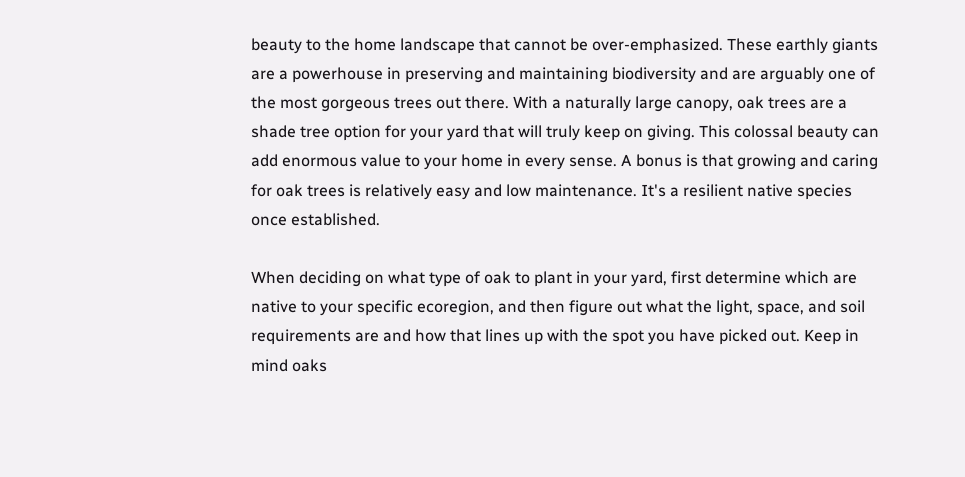beauty to the home landscape that cannot be over-emphasized. These earthly giants are a powerhouse in preserving and maintaining biodiversity and are arguably one of the most gorgeous trees out there. With a naturally large canopy, oak trees are a shade tree option for your yard that will truly keep on giving. This colossal beauty can add enormous value to your home in every sense. A bonus is that growing and caring for oak trees is relatively easy and low maintenance. It's a resilient native species once established.

When deciding on what type of oak to plant in your yard, first determine which are native to your specific ecoregion, and then figure out what the light, space, and soil requirements are and how that lines up with the spot you have picked out. Keep in mind oaks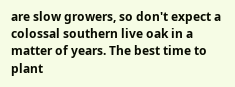are slow growers, so don't expect a colossal southern live oak in a matter of years. The best time to plant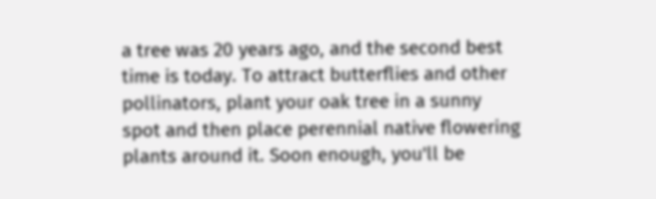a tree was 20 years ago, and the second best time is today. To attract butterflies and other pollinators, plant your oak tree in a sunny spot and then place perennial native flowering plants around it. Soon enough, you'll be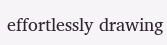effortlessly drawing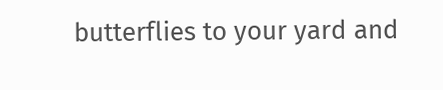butterflies to your yard and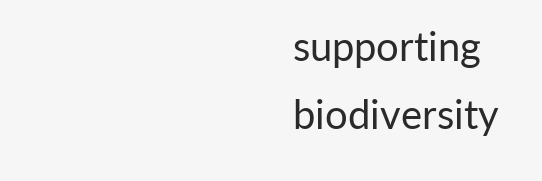supporting biodiversity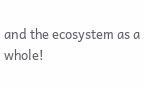and the ecosystem as a whole!